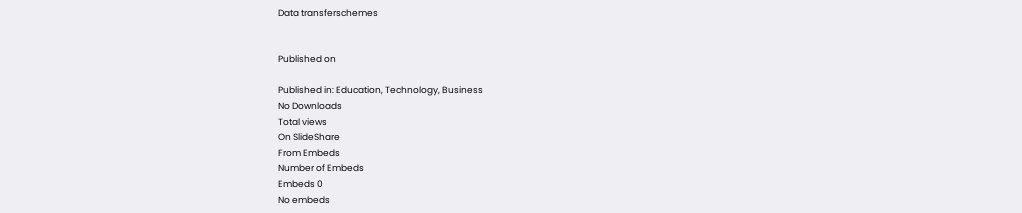Data transferschemes


Published on

Published in: Education, Technology, Business
No Downloads
Total views
On SlideShare
From Embeds
Number of Embeds
Embeds 0
No embeds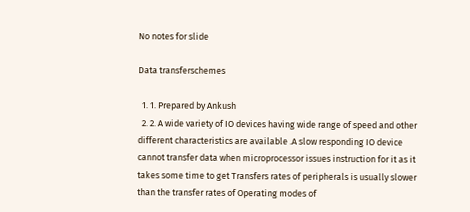No notes for slide

Data transferschemes

  1. 1. Prepared by Ankush
  2. 2. A wide variety of IO devices having wide range of speed and other different characteristics are available .A slow responding IO device cannot transfer data when microprocessor issues instruction for it as it takes some time to get Transfers rates of peripherals is usually slower than the transfer rates of Operating modes of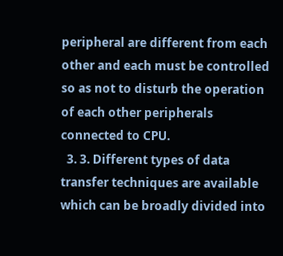peripheral are different from each other and each must be controlled so as not to disturb the operation of each other peripherals connected to CPU.
  3. 3. Different types of data transfer techniques are available which can be broadly divided into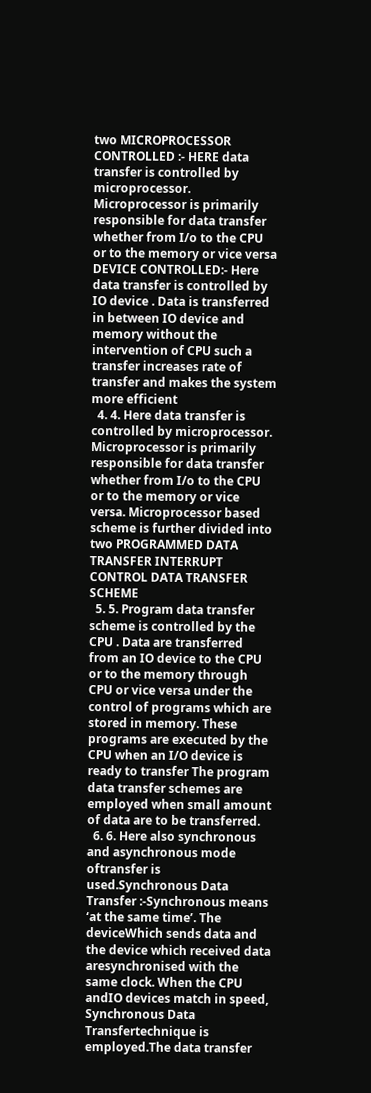two MICROPROCESSOR CONTROLLED :- HERE data transfer is controlled by microprocessor. Microprocessor is primarily responsible for data transfer whether from I/o to the CPU or to the memory or vice versa DEVICE CONTROLLED:- Here data transfer is controlled by IO device . Data is transferred in between IO device and memory without the intervention of CPU such a transfer increases rate of transfer and makes the system more efficient
  4. 4. Here data transfer is controlled by microprocessor. Microprocessor is primarily responsible for data transfer whether from I/o to the CPU or to the memory or vice versa. Microprocessor based scheme is further divided into two PROGRAMMED DATA TRANSFER INTERRUPT CONTROL DATA TRANSFER SCHEME
  5. 5. Program data transfer scheme is controlled by the CPU . Data are transferred from an IO device to the CPU or to the memory through CPU or vice versa under the control of programs which are stored in memory. These programs are executed by the CPU when an I/O device is ready to transfer The program data transfer schemes are employed when small amount of data are to be transferred.
  6. 6. Here also synchronous and asynchronous mode oftransfer is used.Synchronous Data Transfer :-Synchronous means ‘at the same time’. The deviceWhich sends data and the device which received data aresynchronised with the same clock. When the CPU andIO devices match in speed, Synchronous Data Transfertechnique is employed.The data transfer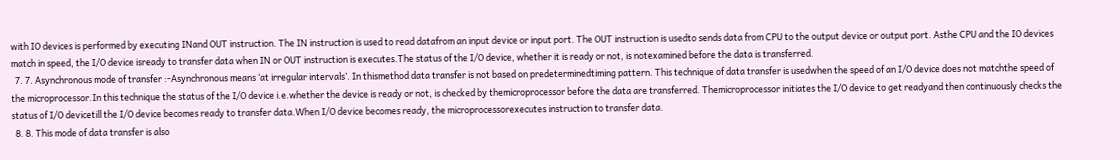with IO devices is performed by executing INand OUT instruction. The IN instruction is used to read datafrom an input device or input port. The OUT instruction is usedto sends data from CPU to the output device or output port. Asthe CPU and the IO devices match in speed, the I/O device isready to transfer data when IN or OUT instruction is executes.The status of the I/O device, whether it is ready or not, is notexamined before the data is transferred.
  7. 7. Asynchronous mode of transfer :-Asynchronous means ‘at irregular intervals’. In thismethod data transfer is not based on predeterminedtiming pattern. This technique of data transfer is usedwhen the speed of an I/O device does not matchthe speed of the microprocessor.In this technique the status of the I/O device i.e.whether the device is ready or not, is checked by themicroprocessor before the data are transferred. Themicroprocessor initiates the I/O device to get readyand then continuously checks the status of I/O devicetill the I/O device becomes ready to transfer data.When I/O device becomes ready, the microprocessorexecutes instruction to transfer data.
  8. 8. This mode of data transfer is also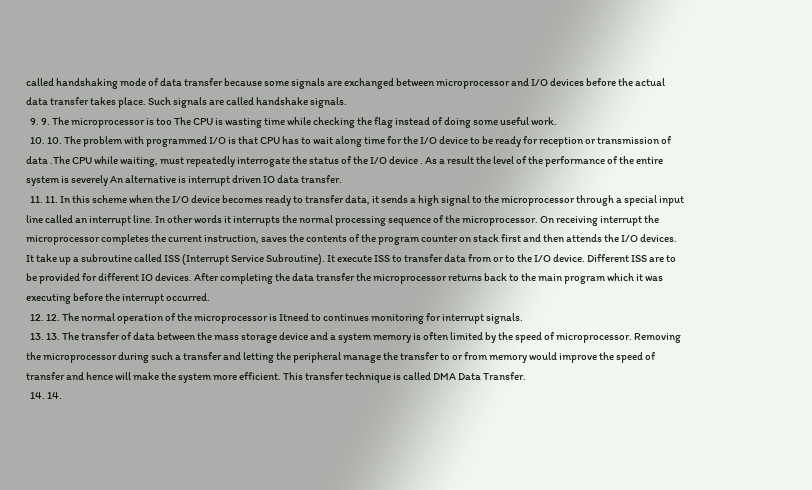called handshaking mode of data transfer because some signals are exchanged between microprocessor and I/O devices before the actual data transfer takes place. Such signals are called handshake signals.
  9. 9. The microprocessor is too The CPU is wasting time while checking the flag instead of doing some useful work.
  10. 10. The problem with programmed I/O is that CPU has to wait along time for the I/O device to be ready for reception or transmission of data .The CPU while waiting, must repeatedly interrogate the status of the I/O device . As a result the level of the performance of the entire system is severely An alternative is interrupt driven IO data transfer.
  11. 11. In this scheme when the I/O device becomes ready to transfer data, it sends a high signal to the microprocessor through a special input line called an interrupt line. In other words it interrupts the normal processing sequence of the microprocessor. On receiving interrupt the microprocessor completes the current instruction, saves the contents of the program counter on stack first and then attends the I/O devices. It take up a subroutine called ISS (Interrupt Service Subroutine). It execute ISS to transfer data from or to the I/O device. Different ISS are to be provided for different IO devices. After completing the data transfer the microprocessor returns back to the main program which it was executing before the interrupt occurred.
  12. 12. The normal operation of the microprocessor is Itneed to continues monitoring for interrupt signals.
  13. 13. The transfer of data between the mass storage device and a system memory is often limited by the speed of microprocessor. Removing the microprocessor during such a transfer and letting the peripheral manage the transfer to or from memory would improve the speed of transfer and hence will make the system more efficient. This transfer technique is called DMA Data Transfer.
  14. 14.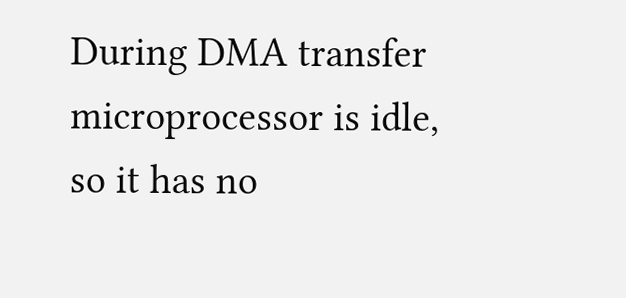During DMA transfer microprocessor is idle, so it has no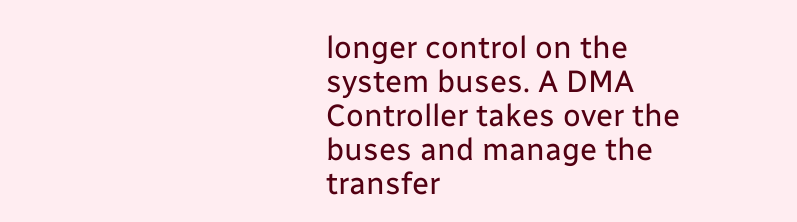longer control on the system buses. A DMA Controller takes over the buses and manage the transfer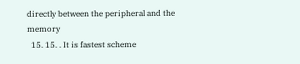directly between the peripheral and the memory
  15. 15. . It is fastest scheme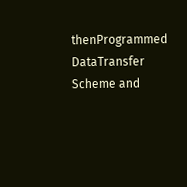thenProgrammed DataTransfer Scheme and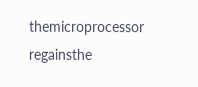themicroprocessor regainsthe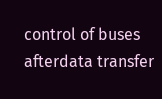control of buses afterdata transfer